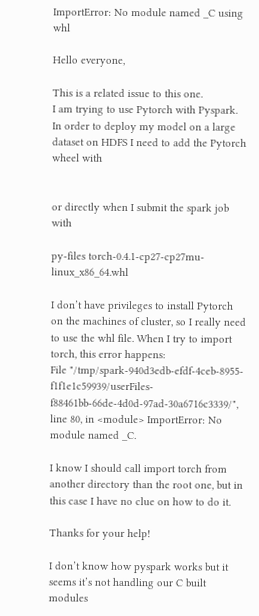ImportError: No module named _C using whl

Hello everyone,

This is a related issue to this one.
I am trying to use Pytorch with Pyspark.
In order to deploy my model on a large dataset on HDFS I need to add the Pytorch wheel with


or directly when I submit the spark job with

py-files torch-0.4.1-cp27-cp27mu-linux_x86_64.whl

I don’t have privileges to install Pytorch on the machines of cluster, so I really need to use the whl file. When I try to import torch, this error happens:
File "/tmp/spark-940d3edb-efdf-4ceb-8955-f1f1e1c59939/userFiles-f88461bb-66de-4d0d-97ad-30a6716c3339/", line 80, in <module> ImportError: No module named _C.

I know I should call import torch from another directory than the root one, but in this case I have no clue on how to do it.

Thanks for your help!

I don’t know how pyspark works but it seems it’s not handling our C built modules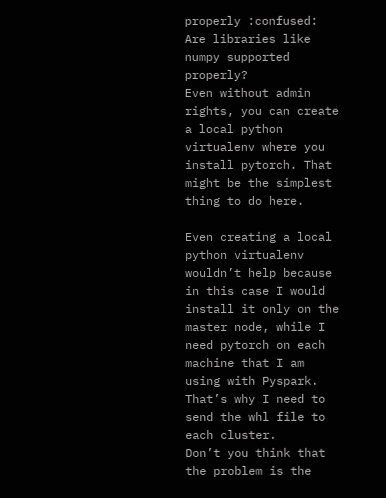properly :confused: Are libraries like numpy supported properly?
Even without admin rights, you can create a local python virtualenv where you install pytorch. That might be the simplest thing to do here.

Even creating a local python virtualenv wouldn’t help because in this case I would install it only on the master node, while I need pytorch on each machine that I am using with Pyspark. That’s why I need to send the whl file to each cluster.
Don’t you think that the problem is the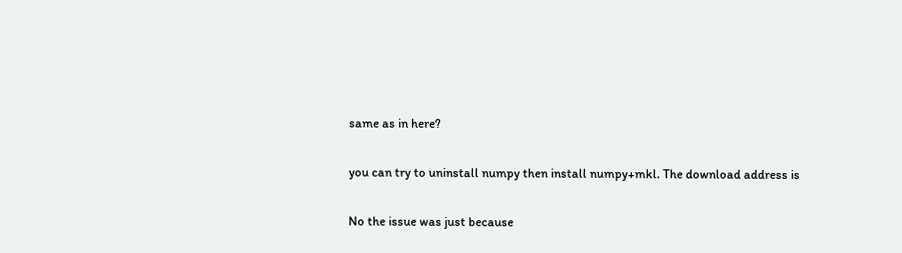same as in here?

you can try to uninstall numpy then install numpy+mkl. The download address is

No the issue was just because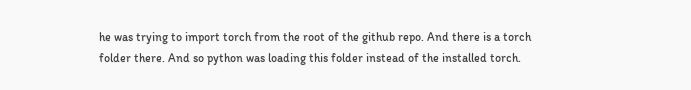he was trying to import torch from the root of the github repo. And there is a torch folder there. And so python was loading this folder instead of the installed torch.